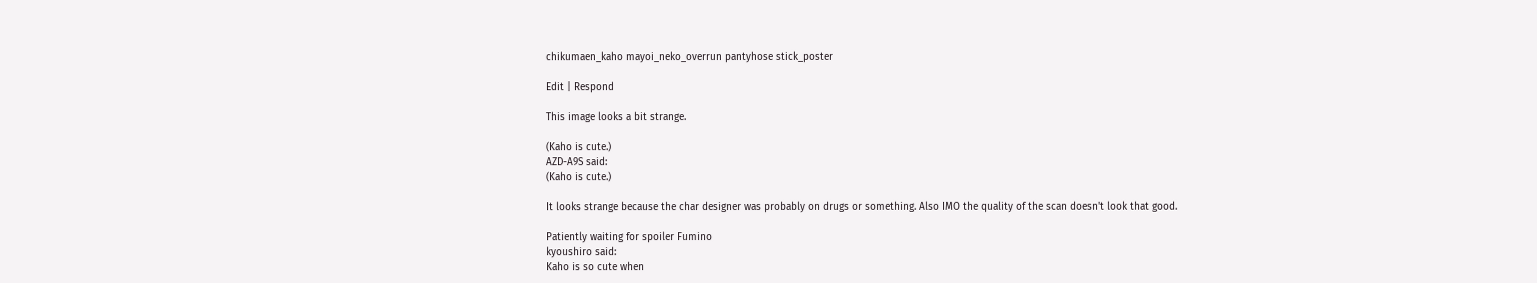chikumaen_kaho mayoi_neko_overrun pantyhose stick_poster

Edit | Respond

This image looks a bit strange.

(Kaho is cute.)
AZD-A9S said:
(Kaho is cute.)

It looks strange because the char designer was probably on drugs or something. Also IMO the quality of the scan doesn't look that good.

Patiently waiting for spoiler Fumino
kyoushiro said:
Kaho is so cute when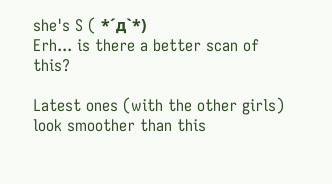she's S ( *´д`*)
Erh... is there a better scan of this?

Latest ones (with the other girls) look smoother than this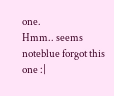one.
Hmm.. seems noteblue forgot this one :|